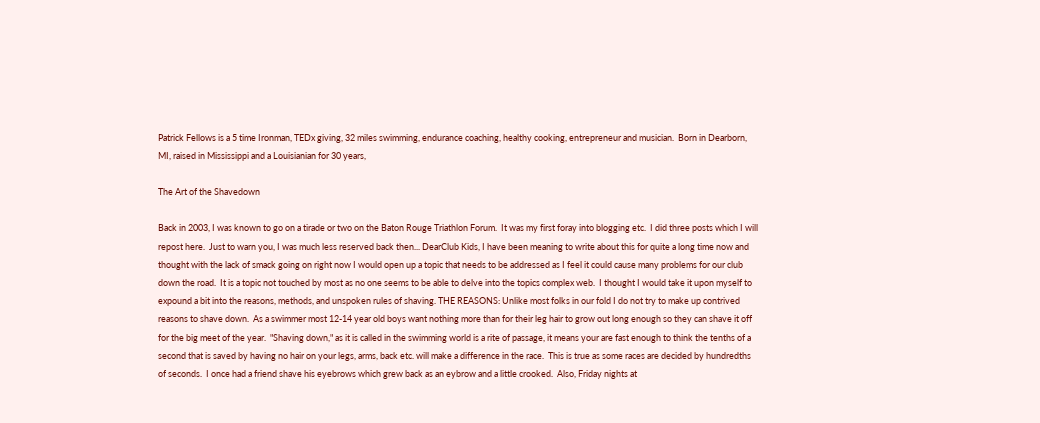Patrick Fellows is a 5 time Ironman, TEDx giving, 32 miles swimming, endurance coaching, healthy cooking, entrepreneur and musician.  Born in Dearborn, MI, raised in Mississippi and a Louisianian for 30 years,

The Art of the Shavedown

Back in 2003, I was known to go on a tirade or two on the Baton Rouge Triathlon Forum.  It was my first foray into blogging etc.  I did three posts which I will repost here.  Just to warn you, I was much less reserved back then... DearClub Kids, I have been meaning to write about this for quite a long time now and thought with the lack of smack going on right now I would open up a topic that needs to be addressed as I feel it could cause many problems for our club down the road.  It is a topic not touched by most as no one seems to be able to delve into the topics complex web.  I thought I would take it upon myself to expound a bit into the reasons, methods, and unspoken rules of shaving. THE REASONS: Unlike most folks in our fold I do not try to make up contrived reasons to shave down.  As a swimmer most 12-14 year old boys want nothing more than for their leg hair to grow out long enough so they can shave it off for the big meet of the year.  "Shaving down," as it is called in the swimming world is a rite of passage, it means your are fast enough to think the tenths of a second that is saved by having no hair on your legs, arms, back etc. will make a difference in the race.  This is true as some races are decided by hundredths of seconds.  I once had a friend shave his eyebrows which grew back as an eybrow and a little crooked.  Also, Friday nights at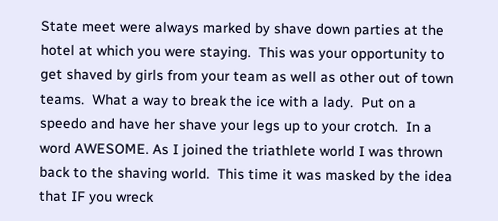State meet were always marked by shave down parties at the hotel at which you were staying.  This was your opportunity to get shaved by girls from your team as well as other out of town teams.  What a way to break the ice with a lady.  Put on a speedo and have her shave your legs up to your crotch.  In a word AWESOME. As I joined the triathlete world I was thrown back to the shaving world.  This time it was masked by the idea that IF you wreck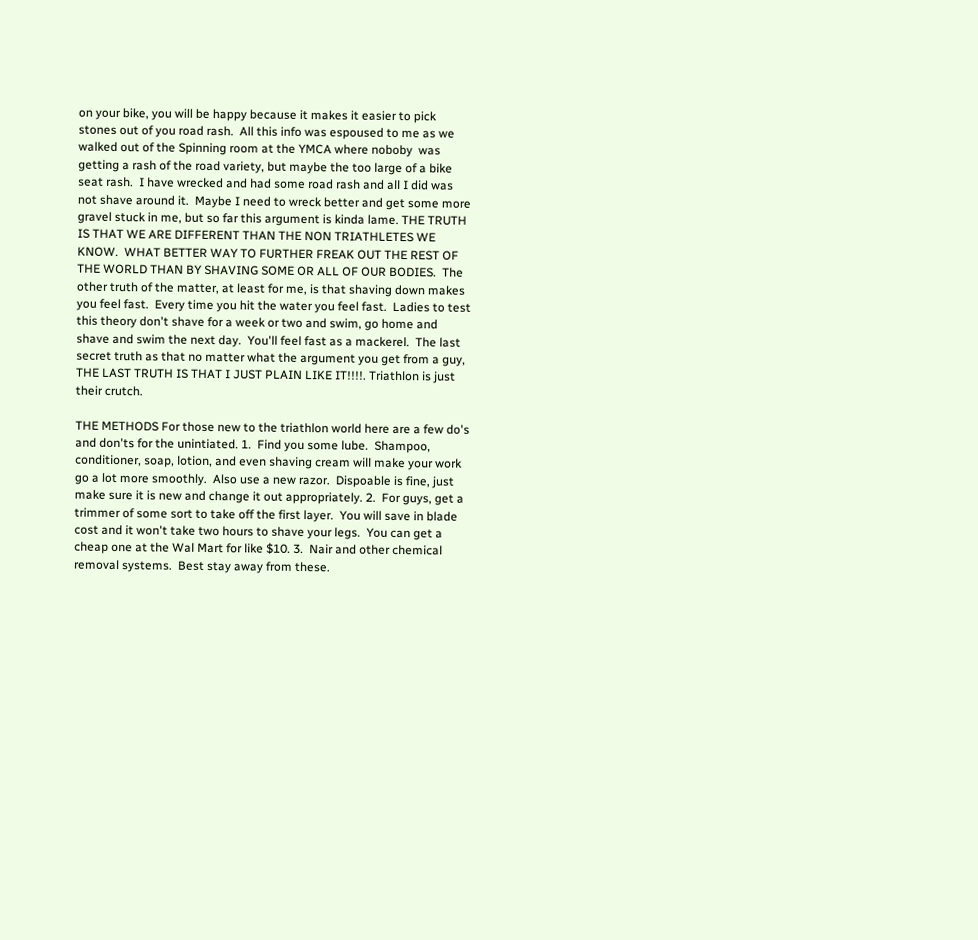on your bike, you will be happy because it makes it easier to pick stones out of you road rash.  All this info was espoused to me as we walked out of the Spinning room at the YMCA where noboby  was getting a rash of the road variety, but maybe the too large of a bike seat rash.  I have wrecked and had some road rash and all I did was not shave around it.  Maybe I need to wreck better and get some more gravel stuck in me, but so far this argument is kinda lame. THE TRUTH IS THAT WE ARE DIFFERENT THAN THE NON TRIATHLETES WE KNOW.  WHAT BETTER WAY TO FURTHER FREAK OUT THE REST OF THE WORLD THAN BY SHAVING SOME OR ALL OF OUR BODIES.  The other truth of the matter, at least for me, is that shaving down makes you feel fast.  Every time you hit the water you feel fast.  Ladies to test this theory don't shave for a week or two and swim, go home and shave and swim the next day.  You'll feel fast as a mackerel.  The last secret truth as that no matter what the argument you get from a guy, THE LAST TRUTH IS THAT I JUST PLAIN LIKE IT!!!!. Triathlon is just their crutch.

THE METHODS For those new to the triathlon world here are a few do's and don'ts for the unintiated. 1.  Find you some lube.  Shampoo, conditioner, soap, lotion, and even shaving cream will make your work go a lot more smoothly.  Also use a new razor.  Dispoable is fine, just make sure it is new and change it out appropriately. 2.  For guys, get a trimmer of some sort to take off the first layer.  You will save in blade cost and it won't take two hours to shave your legs.  You can get a cheap one at the Wal Mart for like $10. 3.  Nair and other chemical removal systems.  Best stay away from these.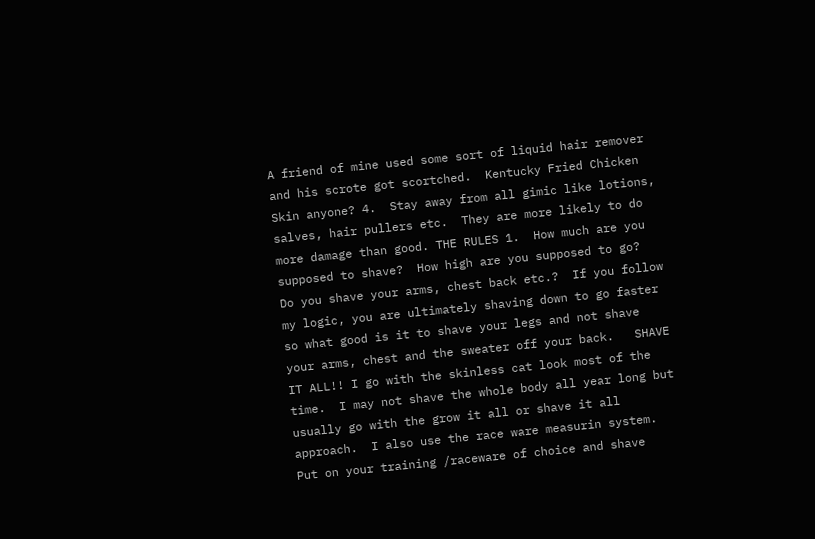A friend of mine used some sort of liquid hair remover and his scrote got scortched.  Kentucky Fried Chicken Skin anyone? 4.  Stay away from all gimic like lotions, salves, hair pullers etc.  They are more likely to do more damage than good. THE RULES 1.  How much are you supposed to shave?  How high are you supposed to go?  Do you shave your arms, chest back etc.?  If you follow my logic, you are ultimately shaving down to go faster so what good is it to shave your legs and not shave your arms, chest and the sweater off your back.   SHAVE IT ALL!! I go with the skinless cat look most of the time.  I may not shave the whole body all year long but usually go with the grow it all or shave it all approach.  I also use the race ware measurin system.  Put on your training /raceware of choice and shave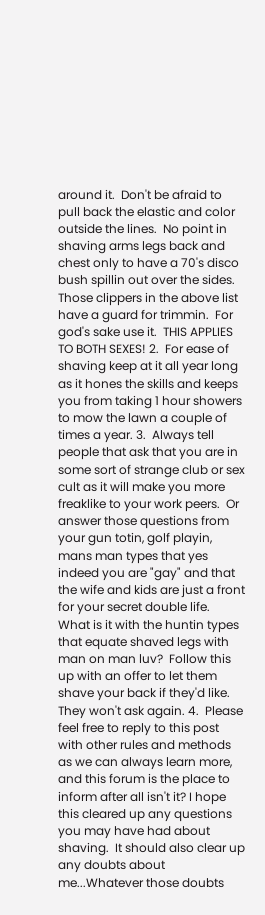around it.  Don't be afraid to pull back the elastic and color outside the lines.  No point in shaving arms legs back and chest only to have a 70's disco bush spillin out over the sides.  Those clippers in the above list  have a guard for trimmin.  For god's sake use it.  THIS APPLIES TO BOTH SEXES! 2.  For ease of shaving keep at it all year long as it hones the skills and keeps you from taking 1 hour showers to mow the lawn a couple of times a year. 3.  Always tell people that ask that you are in some sort of strange club or sex cult as it will make you more freaklike to your work peers.  Or answer those questions from your gun totin, golf playin, mans man types that yes indeed you are "gay" and that the wife and kids are just a front for your secret double life.  What is it with the huntin types that equate shaved legs with man on man luv?  Follow this up with an offer to let them shave your back if they'd like.  They won't ask again. 4.  Please feel free to reply to this post with other rules and methods as we can always learn more, and this forum is the place to inform after all isn't it? I hope this cleared up any questions you may have had about shaving.  It should also clear up any doubts about me...Whatever those doubts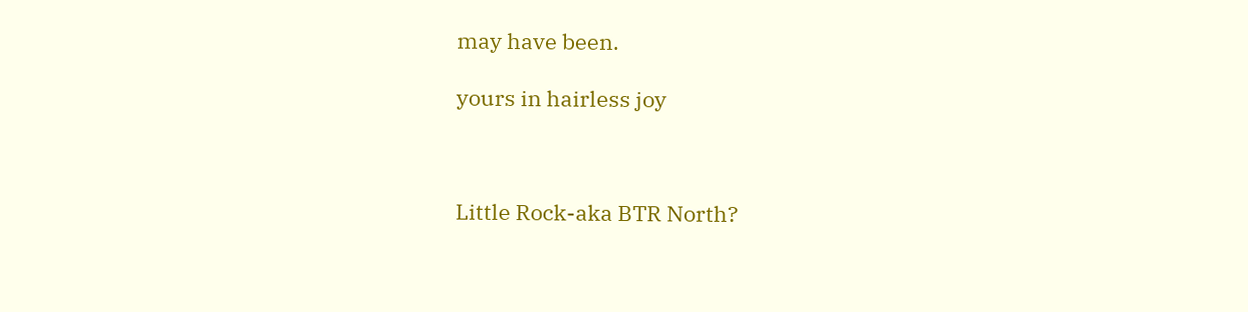may have been.

yours in hairless joy



Little Rock-aka BTR North?